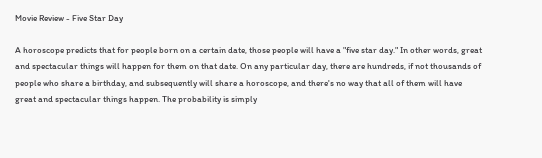Movie Review - Five Star Day

A horoscope predicts that for people born on a certain date, those people will have a "five star day." In other words, great and spectacular things will happen for them on that date. On any particular day, there are hundreds, if not thousands of people who share a birthday, and subsequently will share a horoscope, and there's no way that all of them will have great and spectacular things happen. The probability is simply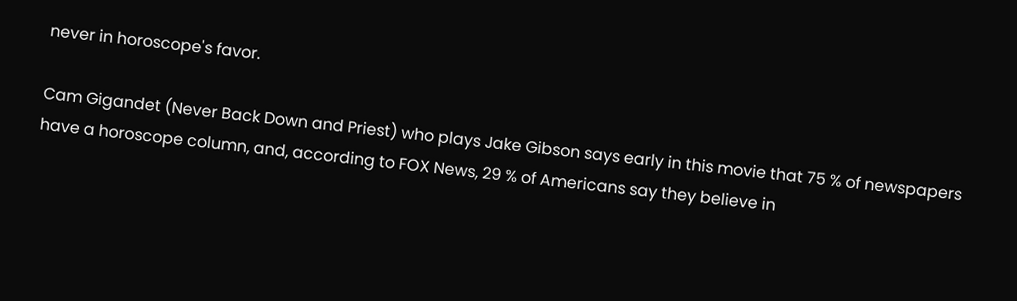never in horoscope's favor.

Cam Gigandet (Never Back Down and Priest) who plays Jake Gibson says early in this movie that 75 % of newspapers have a horoscope column, and, according to FOX News, 29 % of Americans say they believe in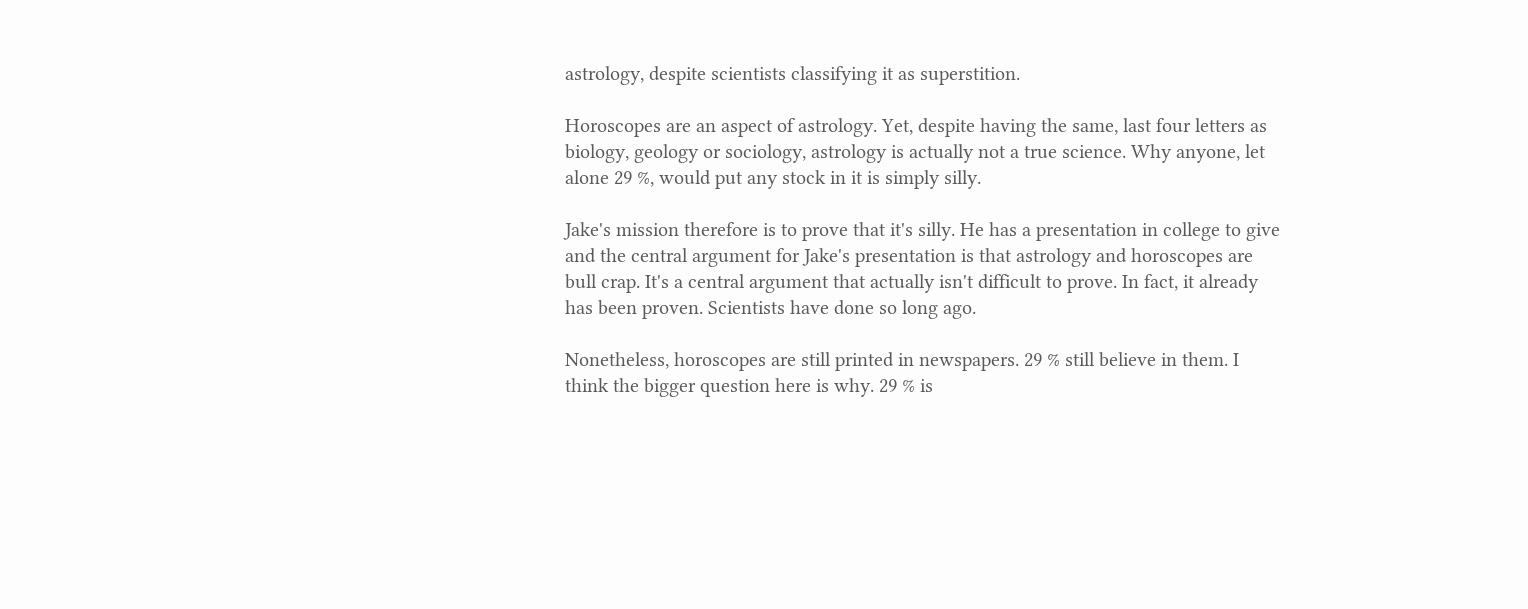astrology, despite scientists classifying it as superstition.

Horoscopes are an aspect of astrology. Yet, despite having the same, last four letters as biology, geology or sociology, astrology is actually not a true science. Why anyone, let alone 29 %, would put any stock in it is simply silly.

Jake's mission therefore is to prove that it's silly. He has a presentation in college to give and the central argument for Jake's presentation is that astrology and horoscopes are bull crap. It's a central argument that actually isn't difficult to prove. In fact, it already has been proven. Scientists have done so long ago.

Nonetheless, horoscopes are still printed in newspapers. 29 % still believe in them. I think the bigger question here is why. 29 % is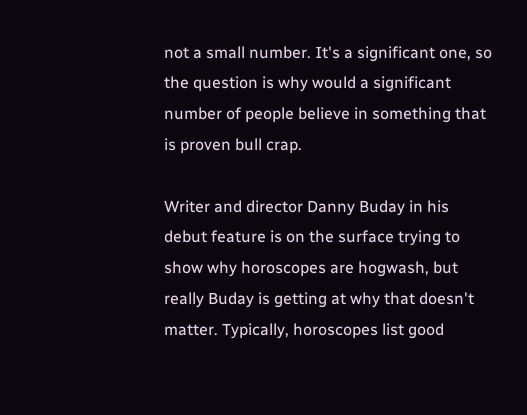not a small number. It's a significant one, so the question is why would a significant number of people believe in something that is proven bull crap.

Writer and director Danny Buday in his debut feature is on the surface trying to show why horoscopes are hogwash, but really Buday is getting at why that doesn't matter. Typically, horoscopes list good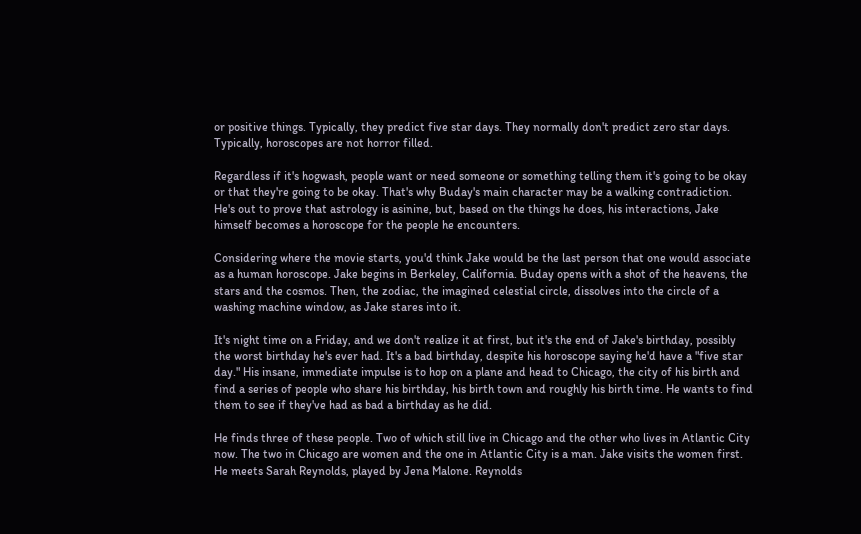or positive things. Typically, they predict five star days. They normally don't predict zero star days. Typically, horoscopes are not horror filled.

Regardless if it's hogwash, people want or need someone or something telling them it's going to be okay or that they're going to be okay. That's why Buday's main character may be a walking contradiction. He's out to prove that astrology is asinine, but, based on the things he does, his interactions, Jake himself becomes a horoscope for the people he encounters.

Considering where the movie starts, you'd think Jake would be the last person that one would associate as a human horoscope. Jake begins in Berkeley, California. Buday opens with a shot of the heavens, the stars and the cosmos. Then, the zodiac, the imagined celestial circle, dissolves into the circle of a washing machine window, as Jake stares into it.

It's night time on a Friday, and we don't realize it at first, but it's the end of Jake's birthday, possibly the worst birthday he's ever had. It's a bad birthday, despite his horoscope saying he'd have a "five star day." His insane, immediate impulse is to hop on a plane and head to Chicago, the city of his birth and find a series of people who share his birthday, his birth town and roughly his birth time. He wants to find them to see if they've had as bad a birthday as he did.

He finds three of these people. Two of which still live in Chicago and the other who lives in Atlantic City now. The two in Chicago are women and the one in Atlantic City is a man. Jake visits the women first. He meets Sarah Reynolds, played by Jena Malone. Reynolds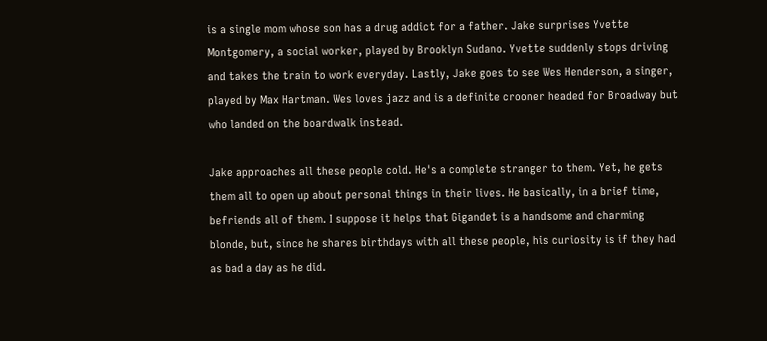is a single mom whose son has a drug addict for a father. Jake surprises Yvette Montgomery, a social worker, played by Brooklyn Sudano. Yvette suddenly stops driving and takes the train to work everyday. Lastly, Jake goes to see Wes Henderson, a singer, played by Max Hartman. Wes loves jazz and is a definite crooner headed for Broadway but who landed on the boardwalk instead.

Jake approaches all these people cold. He's a complete stranger to them. Yet, he gets them all to open up about personal things in their lives. He basically, in a brief time, befriends all of them. I suppose it helps that Gigandet is a handsome and charming blonde, but, since he shares birthdays with all these people, his curiosity is if they had as bad a day as he did.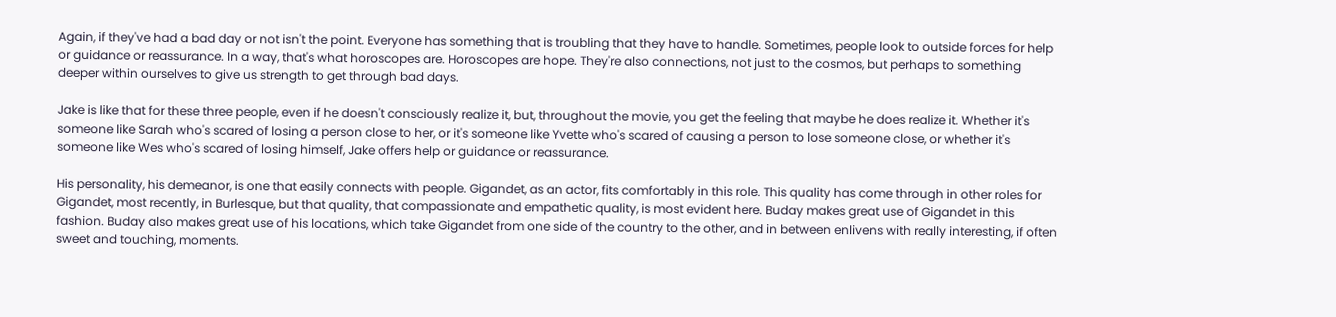Again, if they've had a bad day or not isn't the point. Everyone has something that is troubling that they have to handle. Sometimes, people look to outside forces for help or guidance or reassurance. In a way, that's what horoscopes are. Horoscopes are hope. They're also connections, not just to the cosmos, but perhaps to something deeper within ourselves to give us strength to get through bad days.

Jake is like that for these three people, even if he doesn't consciously realize it, but, throughout the movie, you get the feeling that maybe he does realize it. Whether it's someone like Sarah who's scared of losing a person close to her, or it's someone like Yvette who's scared of causing a person to lose someone close, or whether it's someone like Wes who's scared of losing himself, Jake offers help or guidance or reassurance.

His personality, his demeanor, is one that easily connects with people. Gigandet, as an actor, fits comfortably in this role. This quality has come through in other roles for Gigandet, most recently, in Burlesque, but that quality, that compassionate and empathetic quality, is most evident here. Buday makes great use of Gigandet in this fashion. Buday also makes great use of his locations, which take Gigandet from one side of the country to the other, and in between enlivens with really interesting, if often sweet and touching, moments.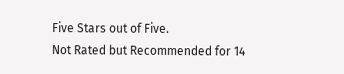Five Stars out of Five.
Not Rated but Recommended for 14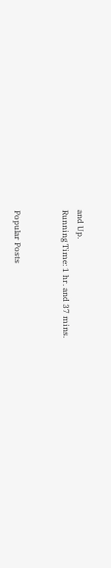and Up.
Running Time: 1 hr. and 37 mins.


Popular Posts